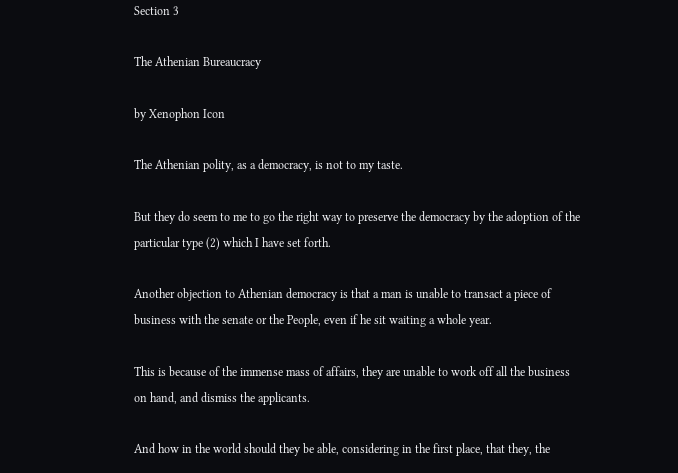Section 3

The Athenian Bureaucracy

by Xenophon Icon

The Athenian polity, as a democracy, is not to my taste.

But they do seem to me to go the right way to preserve the democracy by the adoption of the particular type (2) which I have set forth.

Another objection to Athenian democracy is that a man is unable to transact a piece of business with the senate or the People, even if he sit waiting a whole year.

This is because of the immense mass of affairs, they are unable to work off all the business on hand, and dismiss the applicants.

And how in the world should they be able, considering in the first place, that they, the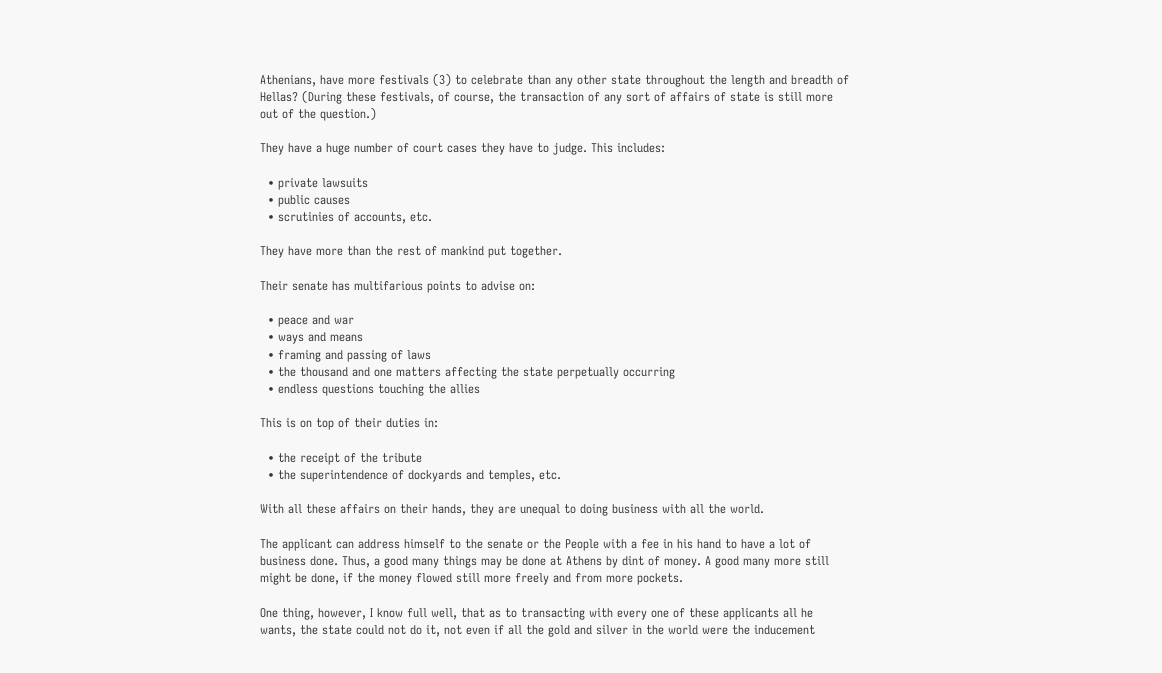Athenians, have more festivals (3) to celebrate than any other state throughout the length and breadth of Hellas? (During these festivals, of course, the transaction of any sort of affairs of state is still more out of the question.)

They have a huge number of court cases they have to judge. This includes:

  • private lawsuits
  • public causes
  • scrutinies of accounts, etc.

They have more than the rest of mankind put together.

Their senate has multifarious points to advise on:

  • peace and war
  • ways and means
  • framing and passing of laws
  • the thousand and one matters affecting the state perpetually occurring
  • endless questions touching the allies

This is on top of their duties in:

  • the receipt of the tribute
  • the superintendence of dockyards and temples, etc.

With all these affairs on their hands, they are unequal to doing business with all the world.

The applicant can address himself to the senate or the People with a fee in his hand to have a lot of business done. Thus, a good many things may be done at Athens by dint of money. A good many more still might be done, if the money flowed still more freely and from more pockets.

One thing, however, I know full well, that as to transacting with every one of these applicants all he wants, the state could not do it, not even if all the gold and silver in the world were the inducement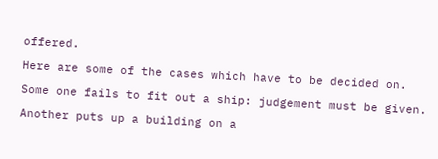offered.

Here are some of the cases which have to be decided on.

Some one fails to fit out a ship: judgement must be given.

Another puts up a building on a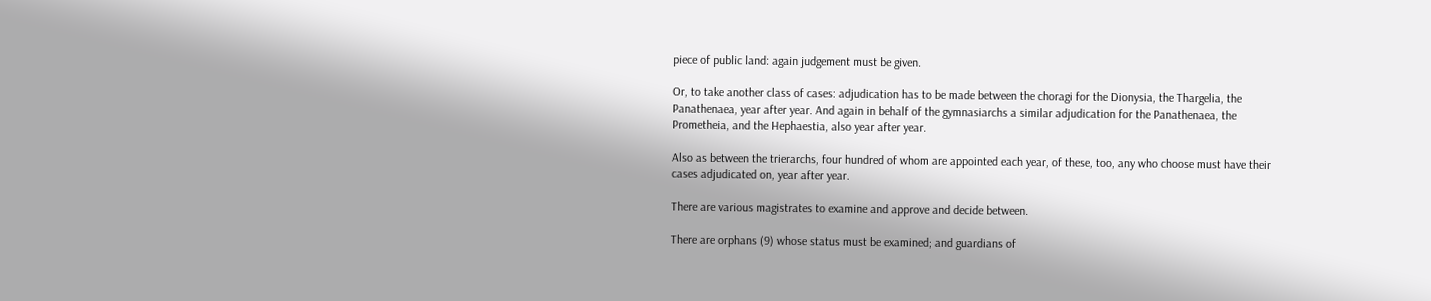piece of public land: again judgement must be given.

Or, to take another class of cases: adjudication has to be made between the choragi for the Dionysia, the Thargelia, the Panathenaea, year after year. And again in behalf of the gymnasiarchs a similar adjudication for the Panathenaea, the Prometheia, and the Hephaestia, also year after year.

Also as between the trierarchs, four hundred of whom are appointed each year, of these, too, any who choose must have their cases adjudicated on, year after year.

There are various magistrates to examine and approve and decide between.

There are orphans (9) whose status must be examined; and guardians of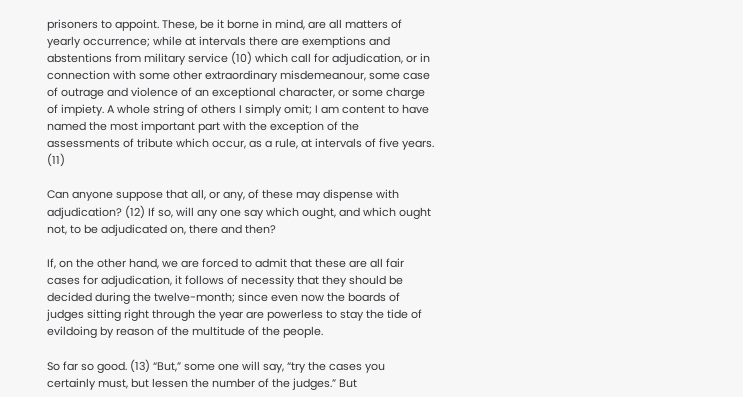prisoners to appoint. These, be it borne in mind, are all matters of yearly occurrence; while at intervals there are exemptions and abstentions from military service (10) which call for adjudication, or in connection with some other extraordinary misdemeanour, some case of outrage and violence of an exceptional character, or some charge of impiety. A whole string of others I simply omit; I am content to have named the most important part with the exception of the assessments of tribute which occur, as a rule, at intervals of five years. (11)

Can anyone suppose that all, or any, of these may dispense with adjudication? (12) If so, will any one say which ought, and which ought not, to be adjudicated on, there and then?

If, on the other hand, we are forced to admit that these are all fair cases for adjudication, it follows of necessity that they should be decided during the twelve-month; since even now the boards of judges sitting right through the year are powerless to stay the tide of evildoing by reason of the multitude of the people.

So far so good. (13) “But,” some one will say, “try the cases you certainly must, but lessen the number of the judges.” But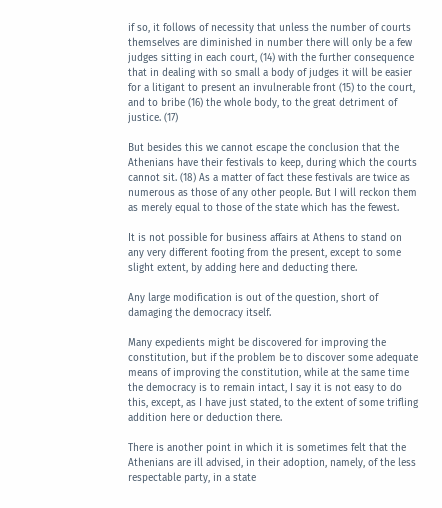if so, it follows of necessity that unless the number of courts themselves are diminished in number there will only be a few judges sitting in each court, (14) with the further consequence that in dealing with so small a body of judges it will be easier for a litigant to present an invulnerable front (15) to the court, and to bribe (16) the whole body, to the great detriment of justice. (17)

But besides this we cannot escape the conclusion that the Athenians have their festivals to keep, during which the courts cannot sit. (18) As a matter of fact these festivals are twice as numerous as those of any other people. But I will reckon them as merely equal to those of the state which has the fewest.

It is not possible for business affairs at Athens to stand on any very different footing from the present, except to some slight extent, by adding here and deducting there.

Any large modification is out of the question, short of damaging the democracy itself.

Many expedients might be discovered for improving the constitution, but if the problem be to discover some adequate means of improving the constitution, while at the same time the democracy is to remain intact, I say it is not easy to do this, except, as I have just stated, to the extent of some trifling addition here or deduction there.

There is another point in which it is sometimes felt that the Athenians are ill advised, in their adoption, namely, of the less respectable party, in a state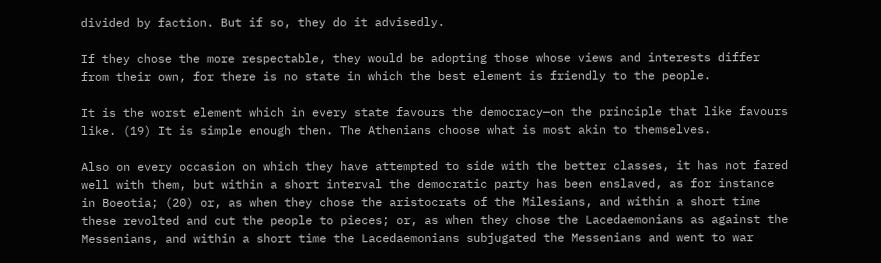divided by faction. But if so, they do it advisedly.

If they chose the more respectable, they would be adopting those whose views and interests differ from their own, for there is no state in which the best element is friendly to the people.

It is the worst element which in every state favours the democracy—on the principle that like favours like. (19) It is simple enough then. The Athenians choose what is most akin to themselves.

Also on every occasion on which they have attempted to side with the better classes, it has not fared well with them, but within a short interval the democratic party has been enslaved, as for instance in Boeotia; (20) or, as when they chose the aristocrats of the Milesians, and within a short time these revolted and cut the people to pieces; or, as when they chose the Lacedaemonians as against the Messenians, and within a short time the Lacedaemonians subjugated the Messenians and went to war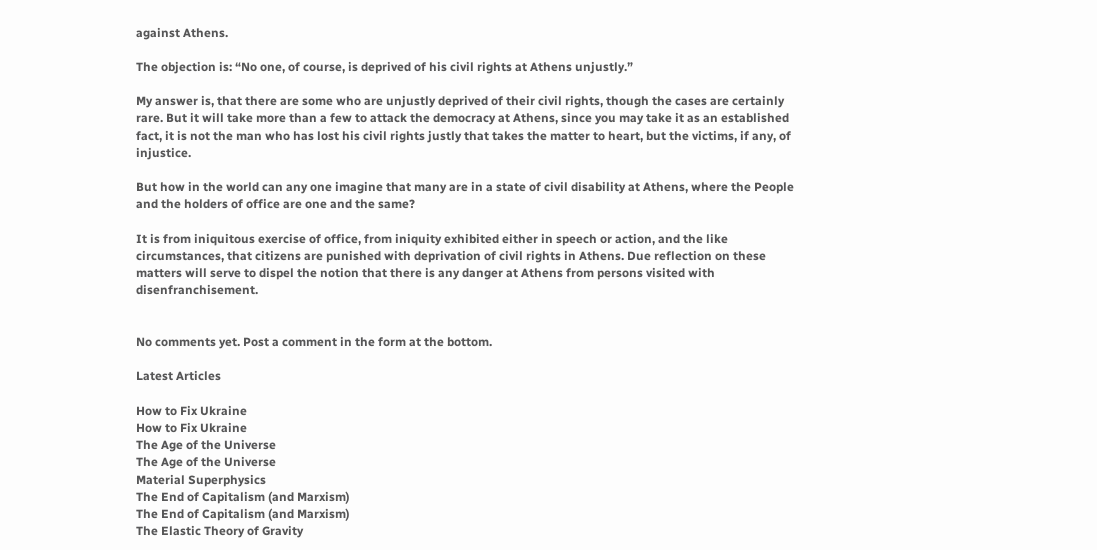against Athens.

The objection is: “No one, of course, is deprived of his civil rights at Athens unjustly.”

My answer is, that there are some who are unjustly deprived of their civil rights, though the cases are certainly rare. But it will take more than a few to attack the democracy at Athens, since you may take it as an established fact, it is not the man who has lost his civil rights justly that takes the matter to heart, but the victims, if any, of injustice.

But how in the world can any one imagine that many are in a state of civil disability at Athens, where the People and the holders of office are one and the same?

It is from iniquitous exercise of office, from iniquity exhibited either in speech or action, and the like circumstances, that citizens are punished with deprivation of civil rights in Athens. Due reflection on these matters will serve to dispel the notion that there is any danger at Athens from persons visited with disenfranchisement.


No comments yet. Post a comment in the form at the bottom.

Latest Articles

How to Fix Ukraine
How to Fix Ukraine
The Age of the Universe
The Age of the Universe
Material Superphysics
The End of Capitalism (and Marxism)
The End of Capitalism (and Marxism)
The Elastic Theory of Gravity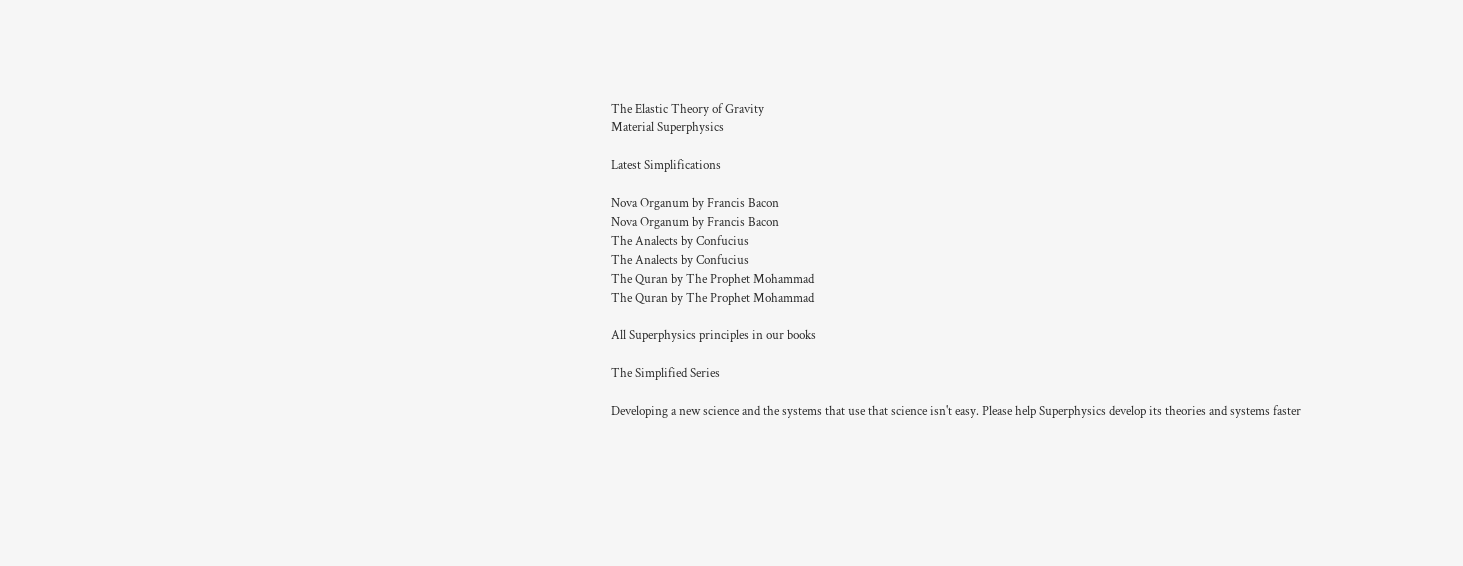The Elastic Theory of Gravity
Material Superphysics

Latest Simplifications

Nova Organum by Francis Bacon
Nova Organum by Francis Bacon
The Analects by Confucius
The Analects by Confucius
The Quran by The Prophet Mohammad
The Quran by The Prophet Mohammad

All Superphysics principles in our books

The Simplified Series

Developing a new science and the systems that use that science isn't easy. Please help Superphysics develop its theories and systems faster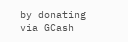by donating via GCash